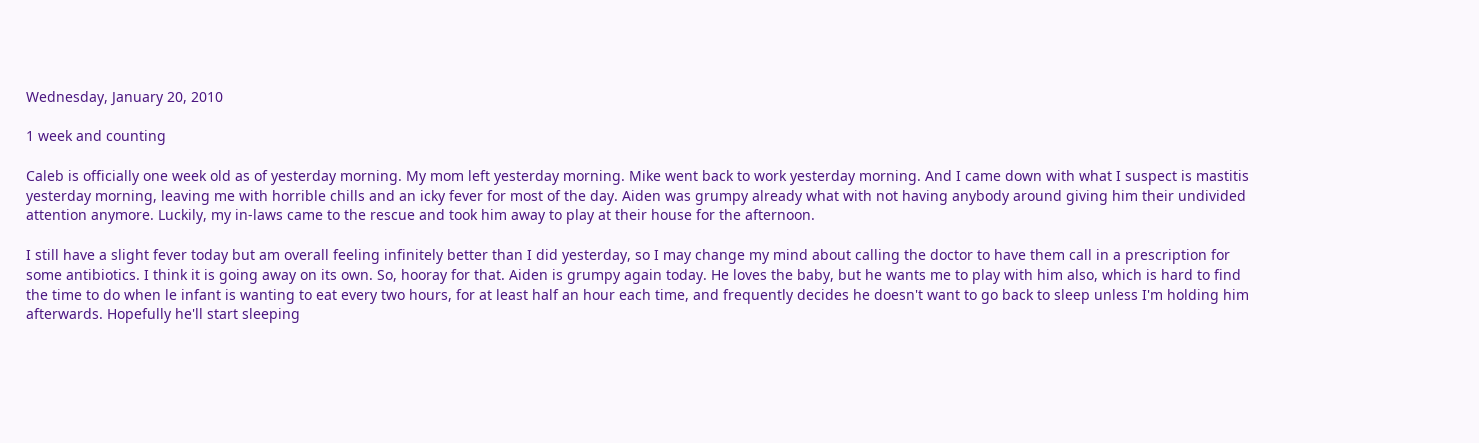Wednesday, January 20, 2010

1 week and counting

Caleb is officially one week old as of yesterday morning. My mom left yesterday morning. Mike went back to work yesterday morning. And I came down with what I suspect is mastitis yesterday morning, leaving me with horrible chills and an icky fever for most of the day. Aiden was grumpy already what with not having anybody around giving him their undivided attention anymore. Luckily, my in-laws came to the rescue and took him away to play at their house for the afternoon.

I still have a slight fever today but am overall feeling infinitely better than I did yesterday, so I may change my mind about calling the doctor to have them call in a prescription for some antibiotics. I think it is going away on its own. So, hooray for that. Aiden is grumpy again today. He loves the baby, but he wants me to play with him also, which is hard to find the time to do when le infant is wanting to eat every two hours, for at least half an hour each time, and frequently decides he doesn't want to go back to sleep unless I'm holding him afterwards. Hopefully he'll start sleeping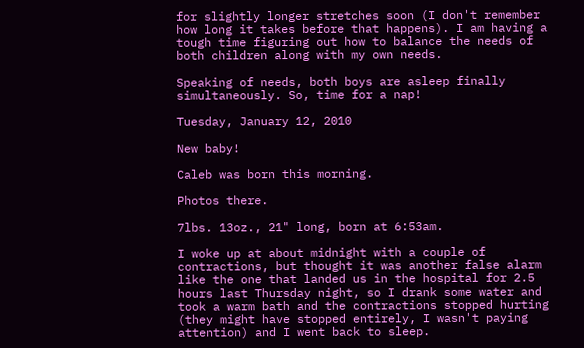for slightly longer stretches soon (I don't remember how long it takes before that happens). I am having a tough time figuring out how to balance the needs of both children along with my own needs.

Speaking of needs, both boys are asleep finally simultaneously. So, time for a nap!

Tuesday, January 12, 2010

New baby!

Caleb was born this morning.

Photos there.

7lbs. 13oz., 21" long, born at 6:53am.

I woke up at about midnight with a couple of contractions, but thought it was another false alarm like the one that landed us in the hospital for 2.5 hours last Thursday night, so I drank some water and took a warm bath and the contractions stopped hurting (they might have stopped entirely, I wasn't paying attention) and I went back to sleep.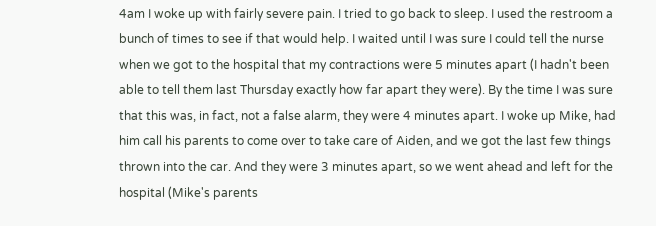4am I woke up with fairly severe pain. I tried to go back to sleep. I used the restroom a bunch of times to see if that would help. I waited until I was sure I could tell the nurse when we got to the hospital that my contractions were 5 minutes apart (I hadn't been able to tell them last Thursday exactly how far apart they were). By the time I was sure that this was, in fact, not a false alarm, they were 4 minutes apart. I woke up Mike, had him call his parents to come over to take care of Aiden, and we got the last few things thrown into the car. And they were 3 minutes apart, so we went ahead and left for the hospital (Mike's parents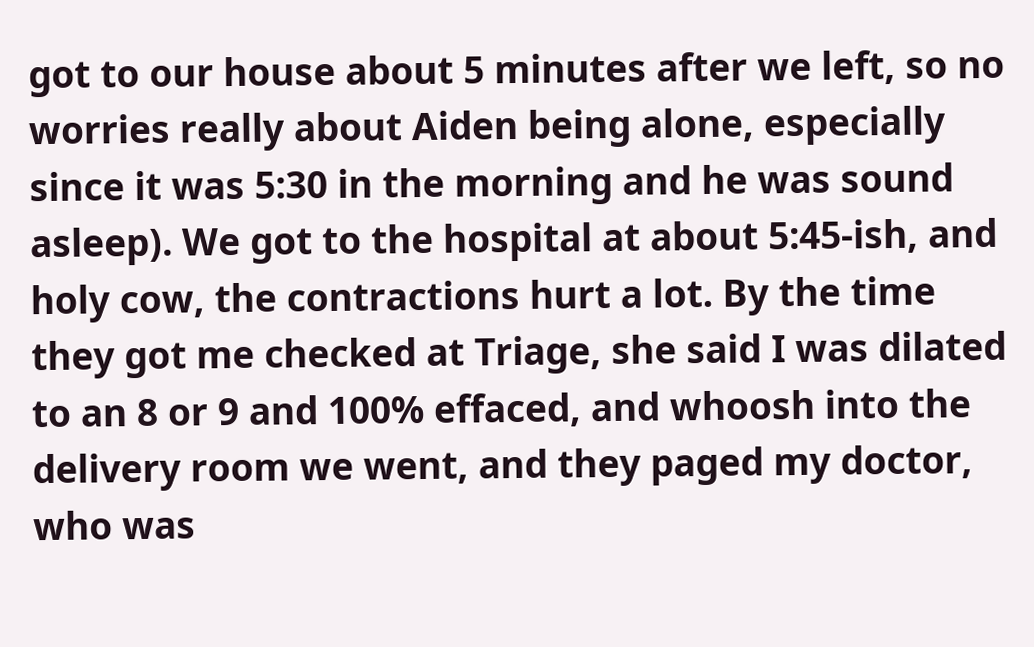got to our house about 5 minutes after we left, so no worries really about Aiden being alone, especially since it was 5:30 in the morning and he was sound asleep). We got to the hospital at about 5:45-ish, and holy cow, the contractions hurt a lot. By the time they got me checked at Triage, she said I was dilated to an 8 or 9 and 100% effaced, and whoosh into the delivery room we went, and they paged my doctor, who was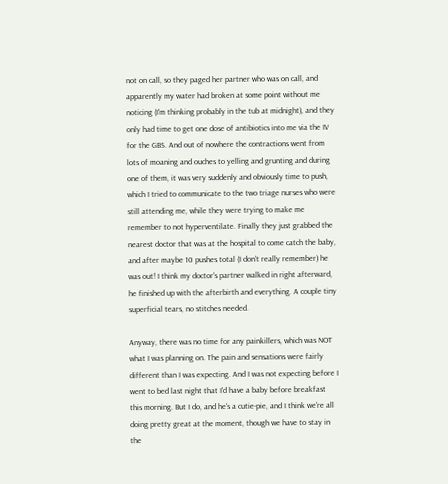not on call, so they paged her partner who was on call, and apparently my water had broken at some point without me noticing (I'm thinking probably in the tub at midnight), and they only had time to get one dose of antibiotics into me via the IV for the GBS. And out of nowhere the contractions went from lots of moaning and ouches to yelling and grunting and during one of them, it was very suddenly and obviously time to push, which I tried to communicate to the two triage nurses who were still attending me, while they were trying to make me remember to not hyperventilate. Finally they just grabbed the nearest doctor that was at the hospital to come catch the baby, and after maybe 10 pushes total (I don't really remember) he was out! I think my doctor's partner walked in right afterward, he finished up with the afterbirth and everything. A couple tiny superficial tears, no stitches needed.

Anyway, there was no time for any painkillers, which was NOT what I was planning on. The pain and sensations were fairly different than I was expecting. And I was not expecting before I went to bed last night that I'd have a baby before breakfast this morning. But I do, and he's a cutie-pie, and I think we're all doing pretty great at the moment, though we have to stay in the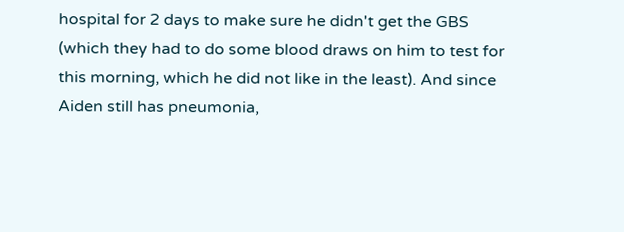hospital for 2 days to make sure he didn't get the GBS (which they had to do some blood draws on him to test for this morning, which he did not like in the least). And since Aiden still has pneumonia,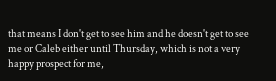that means I don't get to see him and he doesn't get to see me or Caleb either until Thursday, which is not a very happy prospect for me,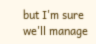but I'm sure we'll manage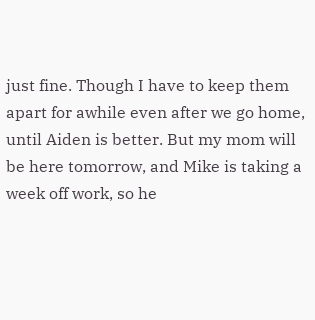just fine. Though I have to keep them apart for awhile even after we go home, until Aiden is better. But my mom will be here tomorrow, and Mike is taking a week off work, so he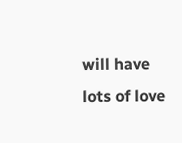will have lots of love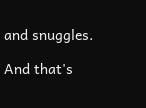and snuggles.

And that's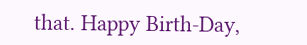that. Happy Birth-Day,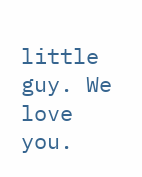little guy. We love you.